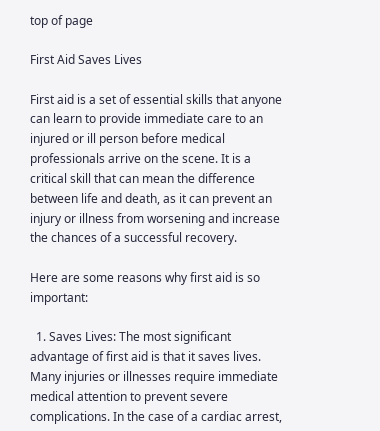top of page

First Aid Saves Lives

First aid is a set of essential skills that anyone can learn to provide immediate care to an injured or ill person before medical professionals arrive on the scene. It is a critical skill that can mean the difference between life and death, as it can prevent an injury or illness from worsening and increase the chances of a successful recovery.

Here are some reasons why first aid is so important:

  1. Saves Lives: The most significant advantage of first aid is that it saves lives. Many injuries or illnesses require immediate medical attention to prevent severe complications. In the case of a cardiac arrest,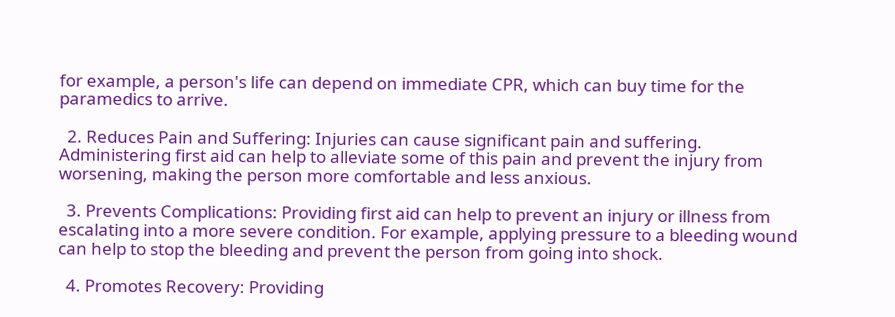for example, a person's life can depend on immediate CPR, which can buy time for the paramedics to arrive.

  2. Reduces Pain and Suffering: Injuries can cause significant pain and suffering. Administering first aid can help to alleviate some of this pain and prevent the injury from worsening, making the person more comfortable and less anxious.

  3. Prevents Complications: Providing first aid can help to prevent an injury or illness from escalating into a more severe condition. For example, applying pressure to a bleeding wound can help to stop the bleeding and prevent the person from going into shock.

  4. Promotes Recovery: Providing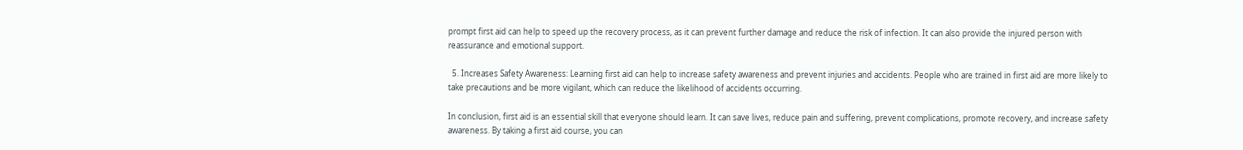prompt first aid can help to speed up the recovery process, as it can prevent further damage and reduce the risk of infection. It can also provide the injured person with reassurance and emotional support.

  5. Increases Safety Awareness: Learning first aid can help to increase safety awareness and prevent injuries and accidents. People who are trained in first aid are more likely to take precautions and be more vigilant, which can reduce the likelihood of accidents occurring.

In conclusion, first aid is an essential skill that everyone should learn. It can save lives, reduce pain and suffering, prevent complications, promote recovery, and increase safety awareness. By taking a first aid course, you can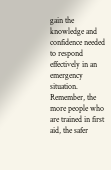gain the knowledge and confidence needed to respond effectively in an emergency situation. Remember, the more people who are trained in first aid, the safer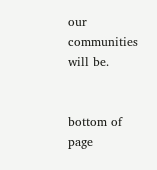our communities will be.


bottom of page